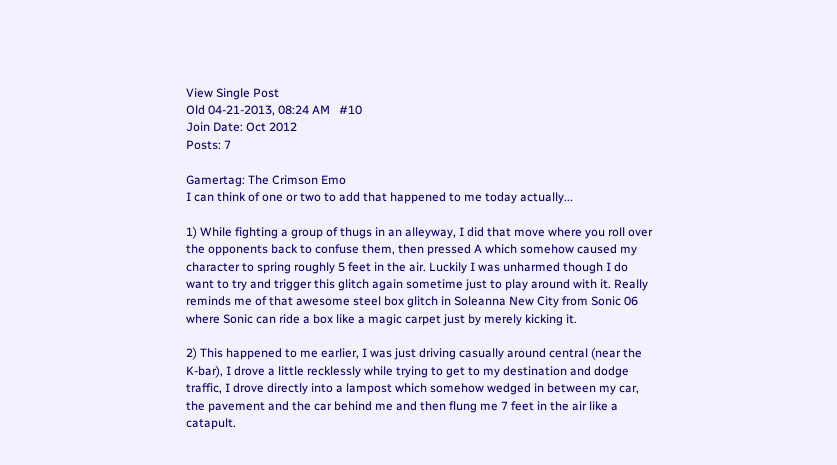View Single Post
Old 04-21-2013, 08:24 AM   #10
Join Date: Oct 2012
Posts: 7

Gamertag: The Crimson Emo
I can think of one or two to add that happened to me today actually...

1) While fighting a group of thugs in an alleyway, I did that move where you roll over the opponents back to confuse them, then pressed A which somehow caused my character to spring roughly 5 feet in the air. Luckily I was unharmed though I do want to try and trigger this glitch again sometime just to play around with it. Really reminds me of that awesome steel box glitch in Soleanna New City from Sonic 06 where Sonic can ride a box like a magic carpet just by merely kicking it.

2) This happened to me earlier, I was just driving casually around central (near the K-bar), I drove a little recklessly while trying to get to my destination and dodge traffic, I drove directly into a lampost which somehow wedged in between my car, the pavement and the car behind me and then flung me 7 feet in the air like a catapult.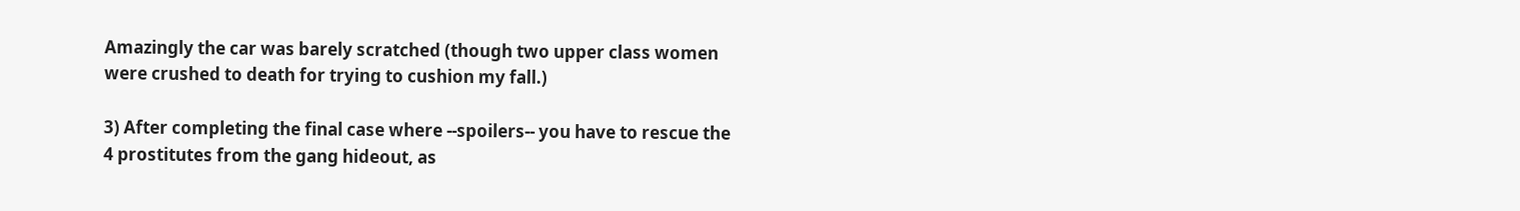Amazingly the car was barely scratched (though two upper class women were crushed to death for trying to cushion my fall.)

3) After completing the final case where --spoilers-- you have to rescue the 4 prostitutes from the gang hideout, as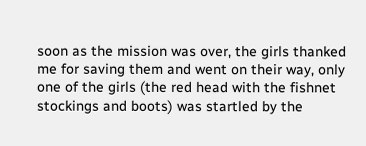soon as the mission was over, the girls thanked me for saving them and went on their way, only one of the girls (the red head with the fishnet stockings and boots) was startled by the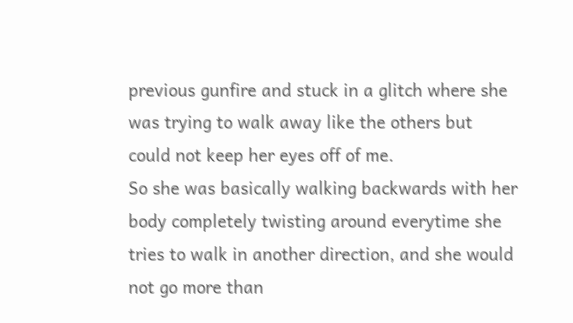previous gunfire and stuck in a glitch where she was trying to walk away like the others but could not keep her eyes off of me.
So she was basically walking backwards with her body completely twisting around everytime she tries to walk in another direction, and she would not go more than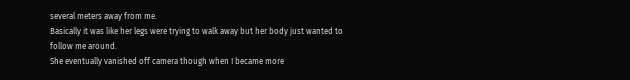several meters away from me.
Basically it was like her legs were trying to walk away but her body just wanted to follow me around.
She eventually vanished off camera though when I became more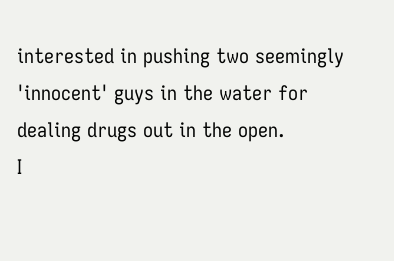interested in pushing two seemingly 'innocent' guys in the water for dealing drugs out in the open.
I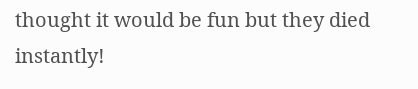thought it would be fun but they died instantly!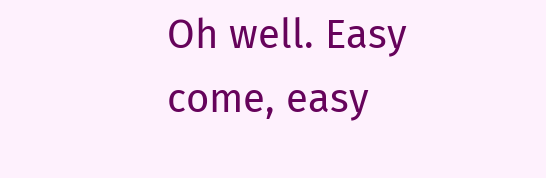Oh well. Easy come, easy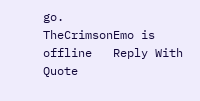go.
TheCrimsonEmo is offline   Reply With Quote